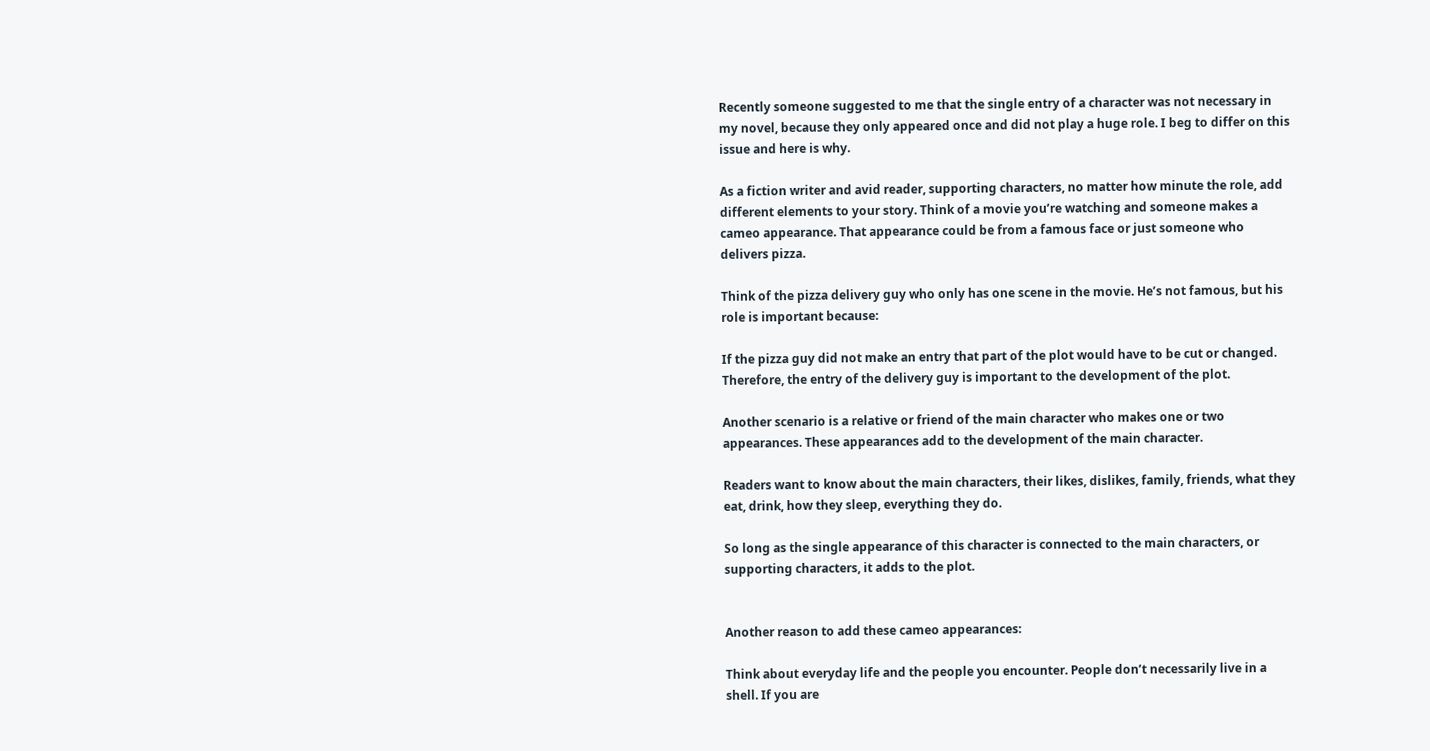Recently someone suggested to me that the single entry of a character was not necessary in my novel, because they only appeared once and did not play a huge role. I beg to differ on this issue and here is why.

As a fiction writer and avid reader, supporting characters, no matter how minute the role, add different elements to your story. Think of a movie you’re watching and someone makes a cameo appearance. That appearance could be from a famous face or just someone who delivers pizza.

Think of the pizza delivery guy who only has one scene in the movie. He’s not famous, but his role is important because:

If the pizza guy did not make an entry that part of the plot would have to be cut or changed. Therefore, the entry of the delivery guy is important to the development of the plot.

Another scenario is a relative or friend of the main character who makes one or two appearances. These appearances add to the development of the main character.

Readers want to know about the main characters, their likes, dislikes, family, friends, what they eat, drink, how they sleep, everything they do.

So long as the single appearance of this character is connected to the main characters, or supporting characters, it adds to the plot.


Another reason to add these cameo appearances:

Think about everyday life and the people you encounter. People don’t necessarily live in a shell. If you are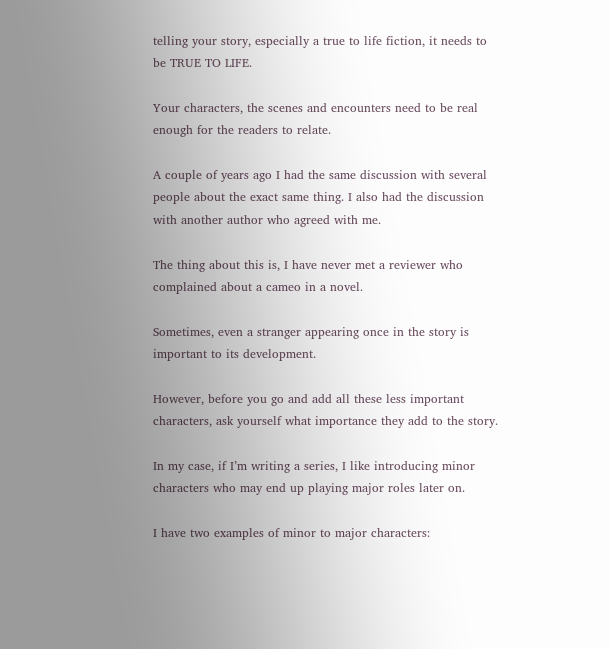telling your story, especially a true to life fiction, it needs to be TRUE TO LIFE.

Your characters, the scenes and encounters need to be real enough for the readers to relate.

A couple of years ago I had the same discussion with several people about the exact same thing. I also had the discussion with another author who agreed with me.

The thing about this is, I have never met a reviewer who complained about a cameo in a novel.

Sometimes, even a stranger appearing once in the story is important to its development.

However, before you go and add all these less important characters, ask yourself what importance they add to the story.

In my case, if I’m writing a series, I like introducing minor characters who may end up playing major roles later on.

I have two examples of minor to major characters: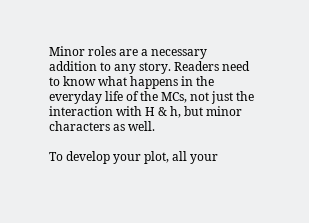Minor roles are a necessary addition to any story. Readers need to know what happens in the everyday life of the MCs, not just the interaction with H & h, but minor characters as well.

To develop your plot, all your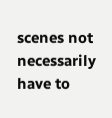scenes not necessarily have to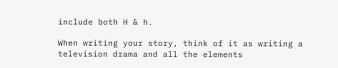include both H & h.

When writing your story, think of it as writing a television drama and all the elements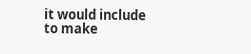it would include to make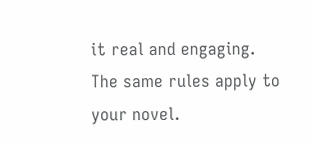it real and engaging. The same rules apply to your novel.